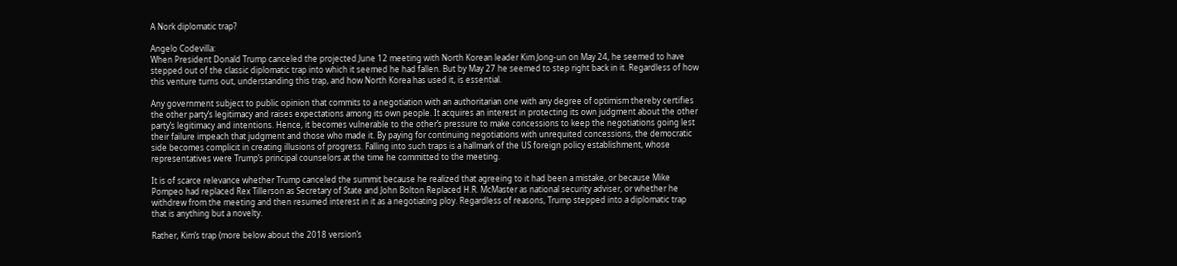A Nork diplomatic trap?

Angelo Codevilla:
When President Donald Trump canceled the projected June 12 meeting with North Korean leader Kim Jong-un on May 24, he seemed to have stepped out of the classic diplomatic trap into which it seemed he had fallen. But by May 27 he seemed to step right back in it. Regardless of how this venture turns out, understanding this trap, and how North Korea has used it, is essential.

Any government subject to public opinion that commits to a negotiation with an authoritarian one with any degree of optimism thereby certifies the other party’s legitimacy and raises expectations among its own people. It acquires an interest in protecting its own judgment about the other party’s legitimacy and intentions. Hence, it becomes vulnerable to the other’s pressure to make concessions to keep the negotiations going lest their failure impeach that judgment and those who made it. By paying for continuing negotiations with unrequited concessions, the democratic side becomes complicit in creating illusions of progress. Falling into such traps is a hallmark of the US foreign policy establishment, whose representatives were Trump’s principal counselors at the time he committed to the meeting.

It is of scarce relevance whether Trump canceled the summit because he realized that agreeing to it had been a mistake, or because Mike Pompeo had replaced Rex Tillerson as Secretary of State and John Bolton Replaced H.R. McMaster as national security adviser, or whether he withdrew from the meeting and then resumed interest in it as a negotiating ploy. Regardless of reasons, Trump stepped into a diplomatic trap that is anything but a novelty.

Rather, Kim’s trap (more below about the 2018 version’s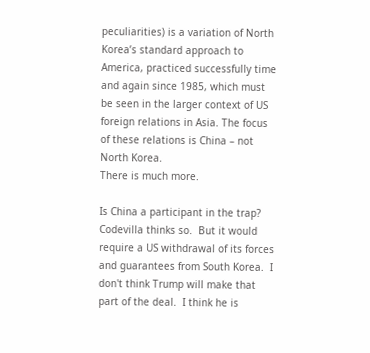peculiarities) is a variation of North Korea’s standard approach to America, practiced successfully time and again since 1985, which must be seen in the larger context of US foreign relations in Asia. The focus of these relations is China – not North Korea.
There is much more.

Is China a participant in the trap?  Codevilla thinks so.  But it would require a US withdrawal of its forces and guarantees from South Korea.  I don't think Trump will make that part of the deal.  I think he is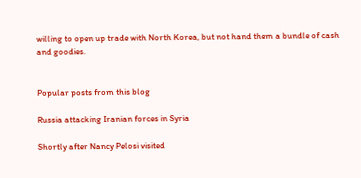willing to open up trade with North Korea, but not hand them a bundle of cash and goodies.


Popular posts from this blog

Russia attacking Iranian forces in Syria

Shortly after Nancy Pelosi visited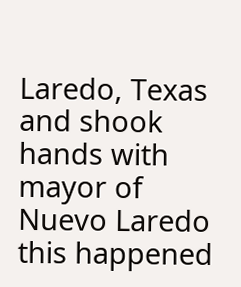Laredo, Texas and shook hands with mayor of Nuevo Laredo this happened